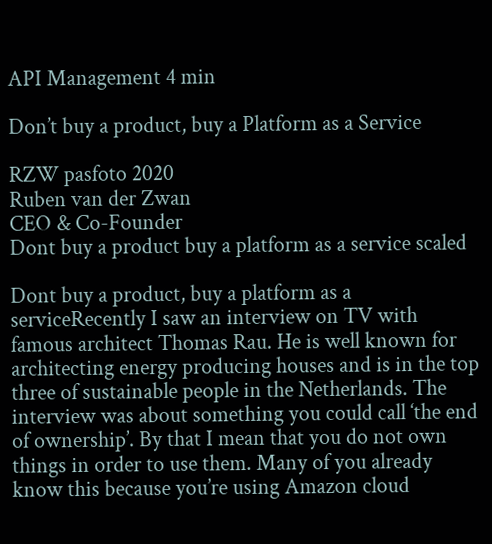API Management 4 min

Don’t buy a product, buy a Platform as a Service

RZW pasfoto 2020
Ruben van der Zwan
CEO & Co-Founder
Dont buy a product buy a platform as a service scaled

Dont buy a product, buy a platform as a serviceRecently I saw an interview on TV with famous architect Thomas Rau. He is well known for architecting energy producing houses and is in the top three of sustainable people in the Netherlands. The interview was about something you could call ‘the end of ownership’. By that I mean that you do not own things in order to use them. Many of you already know this because you’re using Amazon cloud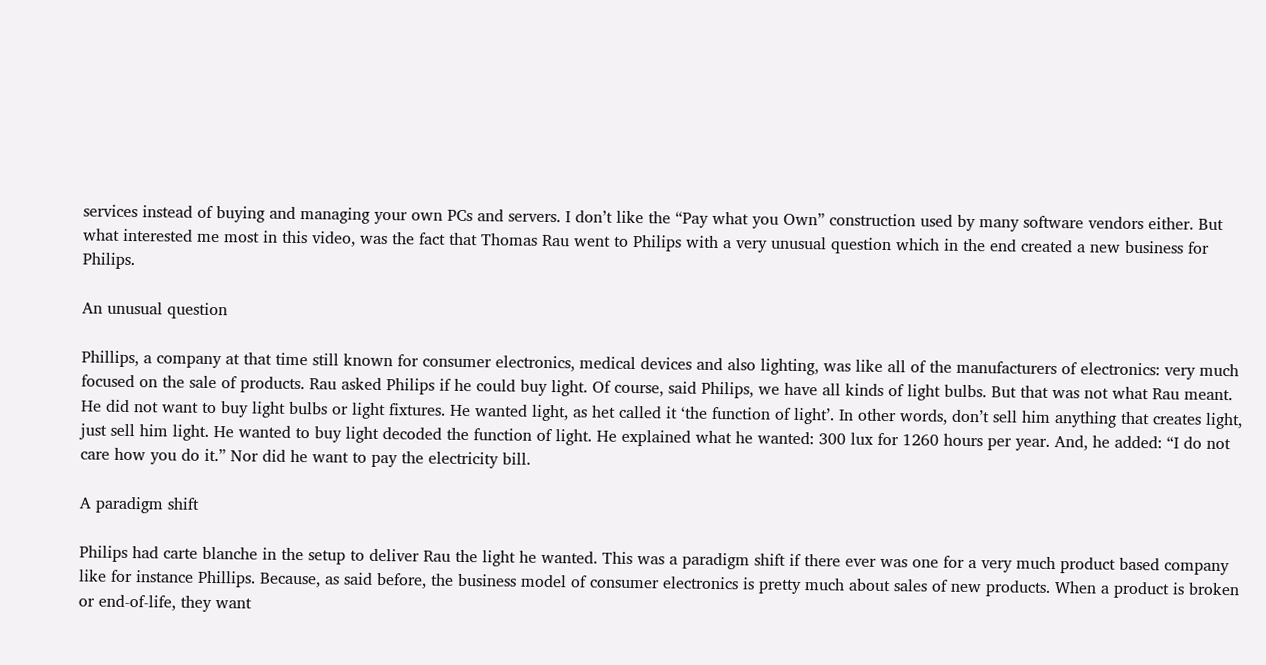services instead of buying and managing your own PCs and servers. I don’t like the “Pay what you Own” construction used by many software vendors either. But what interested me most in this video, was the fact that Thomas Rau went to Philips with a very unusual question which in the end created a new business for Philips.

An unusual question

Phillips, a company at that time still known for consumer electronics, medical devices and also lighting, was like all of the manufacturers of electronics: very much focused on the sale of products. Rau asked Philips if he could buy light. Of course, said Philips, we have all kinds of light bulbs. But that was not what Rau meant. He did not want to buy light bulbs or light fixtures. He wanted light, as het called it ‘the function of light’. In other words, don’t sell him anything that creates light, just sell him light. He wanted to buy light decoded the function of light. He explained what he wanted: 300 lux for 1260 hours per year. And, he added: “I do not care how you do it.” Nor did he want to pay the electricity bill.

A paradigm shift

Philips had carte blanche in the setup to deliver Rau the light he wanted. This was a paradigm shift if there ever was one for a very much product based company like for instance Phillips. Because, as said before, the business model of consumer electronics is pretty much about sales of new products. When a product is broken or end-of-life, they want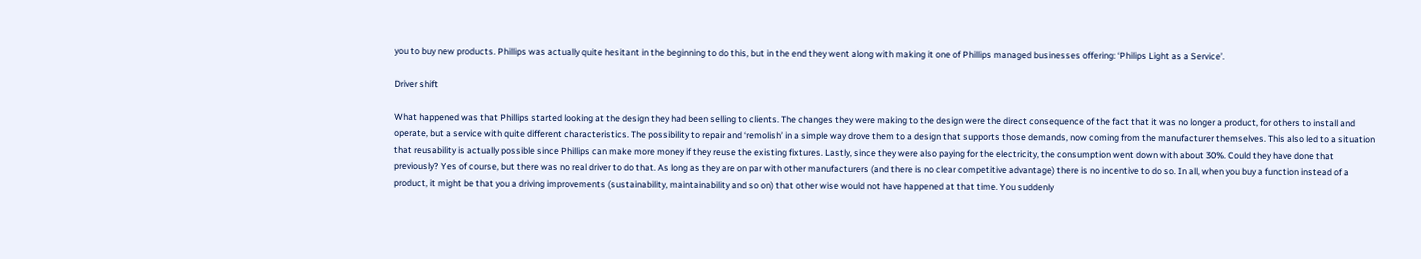you to buy new products. Phillips was actually quite hesitant in the beginning to do this, but in the end they went along with making it one of Phillips managed businesses offering: ‘Philips Light as a Service’.

Driver shift

What happened was that Phillips started looking at the design they had been selling to clients. The changes they were making to the design were the direct consequence of the fact that it was no longer a product, for others to install and operate, but a service with quite different characteristics. The possibility to repair and ‘remolish’ in a simple way drove them to a design that supports those demands, now coming from the manufacturer themselves. This also led to a situation that reusability is actually possible since Phillips can make more money if they reuse the existing fixtures. Lastly, since they were also paying for the electricity, the consumption went down with about 30%. Could they have done that previously? Yes of course, but there was no real driver to do that. As long as they are on par with other manufacturers (and there is no clear competitive advantage) there is no incentive to do so. In all, when you buy a function instead of a product, it might be that you a driving improvements (sustainability, maintainability and so on) that other wise would not have happened at that time. You suddenly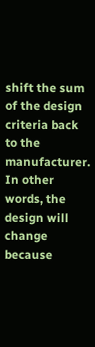shift the sum of the design criteria back to the manufacturer. In other words, the design will change because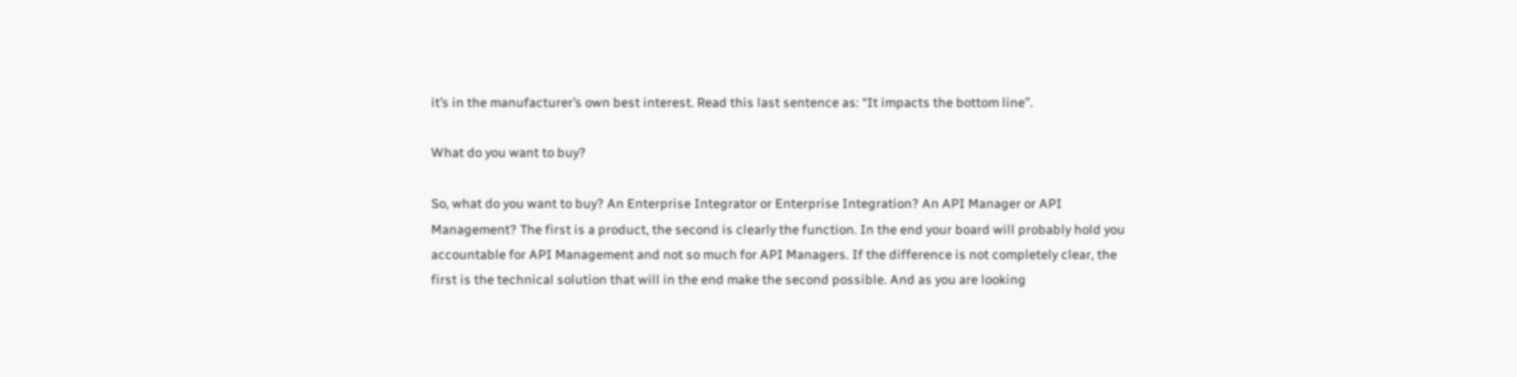it’s in the manufacturer’s own best interest. Read this last sentence as: “It impacts the bottom line”.

What do you want to buy?

So, what do you want to buy? An Enterprise Integrator or Enterprise Integration? An API Manager or API Management? The first is a product, the second is clearly the function. In the end your board will probably hold you accountable for API Management and not so much for API Managers. If the difference is not completely clear, the first is the technical solution that will in the end make the second possible. And as you are looking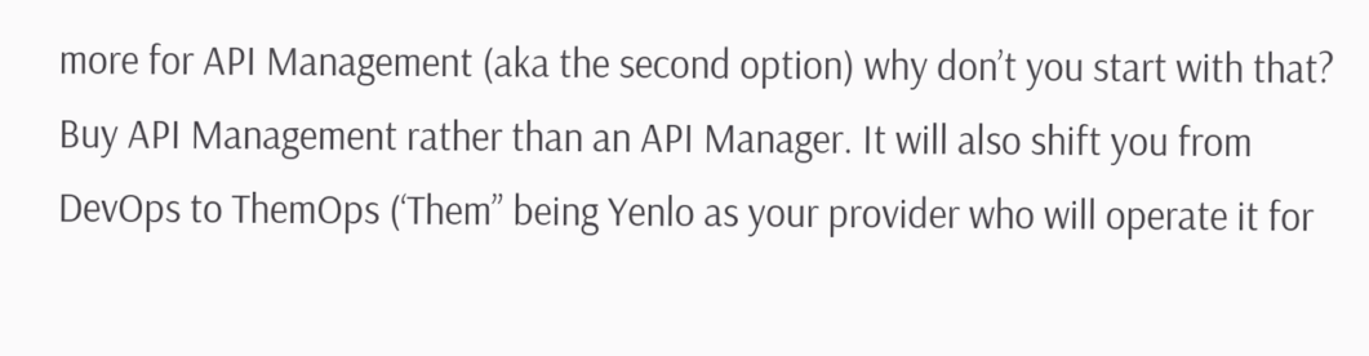more for API Management (aka the second option) why don’t you start with that? Buy API Management rather than an API Manager. It will also shift you from DevOps to ThemOps (‘Them” being Yenlo as your provider who will operate it for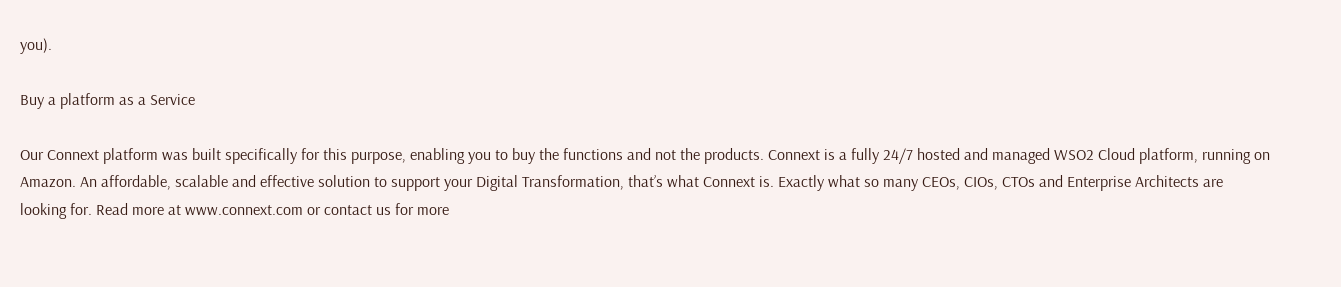you).

Buy a platform as a Service

Our Connext platform was built specifically for this purpose, enabling you to buy the functions and not the products. Connext is a fully 24/7 hosted and managed WSO2 Cloud platform, running on Amazon. An affordable, scalable and effective solution to support your Digital Transformation, that’s what Connext is. Exactly what so many CEOs, CIOs, CTOs and Enterprise Architects are looking for. Read more at www.connext.com or contact us for more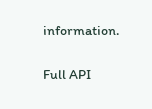information.

Full API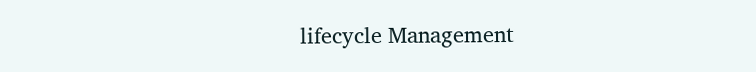lifecycle Management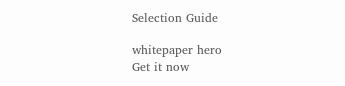Selection Guide

whitepaper hero
Get it now